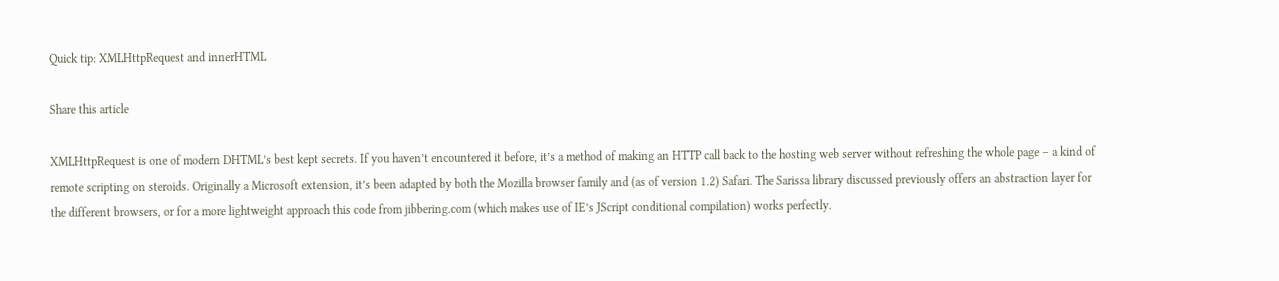Quick tip: XMLHttpRequest and innerHTML

Share this article

XMLHttpRequest is one of modern DHTML’s best kept secrets. If you haven’t encountered it before, it’s a method of making an HTTP call back to the hosting web server without refreshing the whole page – a kind of remote scripting on steroids. Originally a Microsoft extension, it’s been adapted by both the Mozilla browser family and (as of version 1.2) Safari. The Sarissa library discussed previously offers an abstraction layer for the different browsers, or for a more lightweight approach this code from jibbering.com (which makes use of IE’s JScript conditional compilation) works perfectly.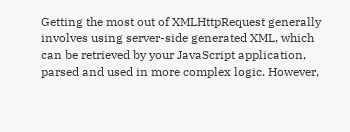Getting the most out of XMLHttpRequest generally involves using server-side generated XML, which can be retrieved by your JavaScript application, parsed and used in more complex logic. However,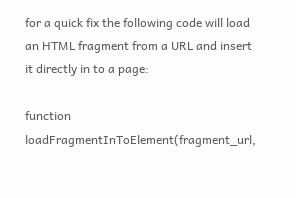for a quick fix the following code will load an HTML fragment from a URL and insert it directly in to a page:

function loadFragmentInToElement(fragment_url,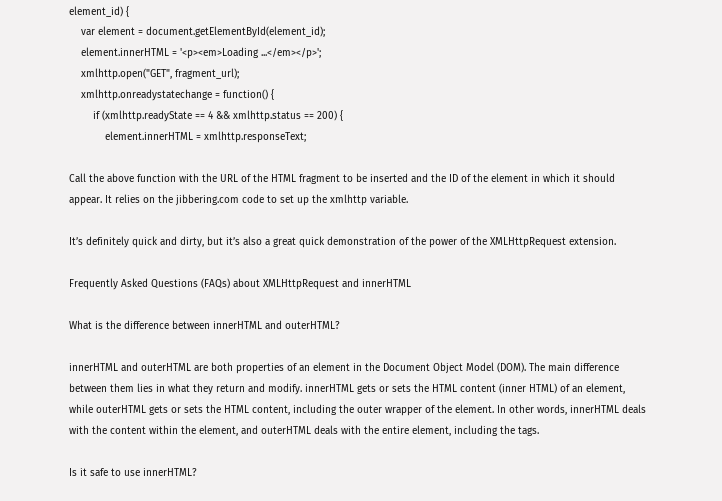element_id) {
    var element = document.getElementById(element_id);
    element.innerHTML = '<p><em>Loading ...</em></p>';
    xmlhttp.open("GET", fragment_url);
    xmlhttp.onreadystatechange = function() {
        if (xmlhttp.readyState == 4 && xmlhttp.status == 200) {
            element.innerHTML = xmlhttp.responseText;

Call the above function with the URL of the HTML fragment to be inserted and the ID of the element in which it should appear. It relies on the jibbering.com code to set up the xmlhttp variable.

It’s definitely quick and dirty, but it’s also a great quick demonstration of the power of the XMLHttpRequest extension.

Frequently Asked Questions (FAQs) about XMLHttpRequest and innerHTML

What is the difference between innerHTML and outerHTML?

innerHTML and outerHTML are both properties of an element in the Document Object Model (DOM). The main difference between them lies in what they return and modify. innerHTML gets or sets the HTML content (inner HTML) of an element, while outerHTML gets or sets the HTML content, including the outer wrapper of the element. In other words, innerHTML deals with the content within the element, and outerHTML deals with the entire element, including the tags.

Is it safe to use innerHTML?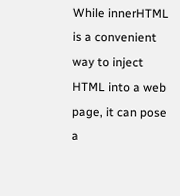While innerHTML is a convenient way to inject HTML into a web page, it can pose a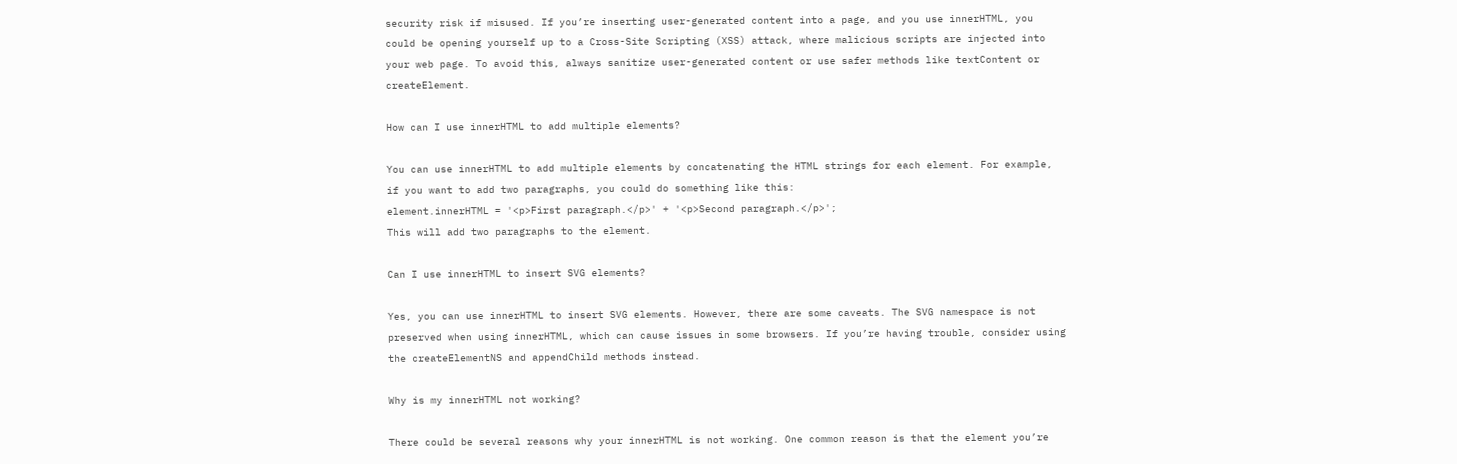security risk if misused. If you’re inserting user-generated content into a page, and you use innerHTML, you could be opening yourself up to a Cross-Site Scripting (XSS) attack, where malicious scripts are injected into your web page. To avoid this, always sanitize user-generated content or use safer methods like textContent or createElement.

How can I use innerHTML to add multiple elements?

You can use innerHTML to add multiple elements by concatenating the HTML strings for each element. For example, if you want to add two paragraphs, you could do something like this:
element.innerHTML = '<p>First paragraph.</p>' + '<p>Second paragraph.</p>';
This will add two paragraphs to the element.

Can I use innerHTML to insert SVG elements?

Yes, you can use innerHTML to insert SVG elements. However, there are some caveats. The SVG namespace is not preserved when using innerHTML, which can cause issues in some browsers. If you’re having trouble, consider using the createElementNS and appendChild methods instead.

Why is my innerHTML not working?

There could be several reasons why your innerHTML is not working. One common reason is that the element you’re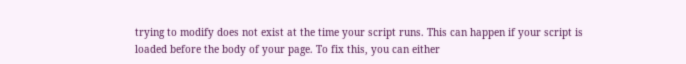trying to modify does not exist at the time your script runs. This can happen if your script is loaded before the body of your page. To fix this, you can either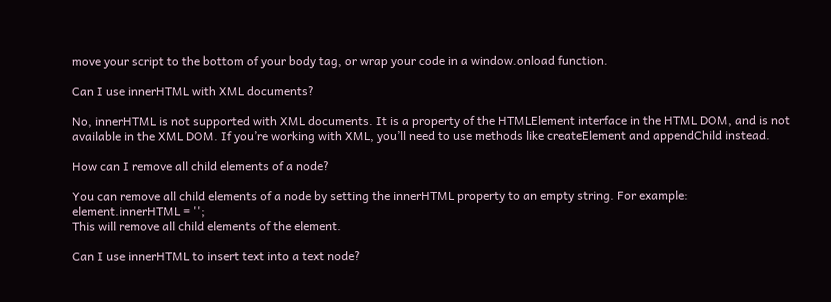move your script to the bottom of your body tag, or wrap your code in a window.onload function.

Can I use innerHTML with XML documents?

No, innerHTML is not supported with XML documents. It is a property of the HTMLElement interface in the HTML DOM, and is not available in the XML DOM. If you’re working with XML, you’ll need to use methods like createElement and appendChild instead.

How can I remove all child elements of a node?

You can remove all child elements of a node by setting the innerHTML property to an empty string. For example:
element.innerHTML = '';
This will remove all child elements of the element.

Can I use innerHTML to insert text into a text node?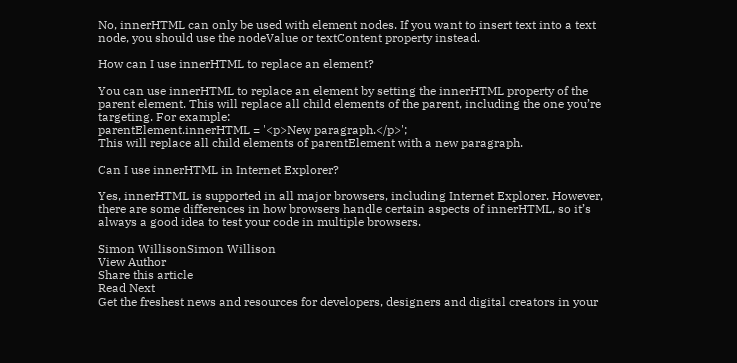No, innerHTML can only be used with element nodes. If you want to insert text into a text node, you should use the nodeValue or textContent property instead.

How can I use innerHTML to replace an element?

You can use innerHTML to replace an element by setting the innerHTML property of the parent element. This will replace all child elements of the parent, including the one you’re targeting. For example:
parentElement.innerHTML = '<p>New paragraph.</p>';
This will replace all child elements of parentElement with a new paragraph.

Can I use innerHTML in Internet Explorer?

Yes, innerHTML is supported in all major browsers, including Internet Explorer. However, there are some differences in how browsers handle certain aspects of innerHTML, so it’s always a good idea to test your code in multiple browsers.

Simon WillisonSimon Willison
View Author
Share this article
Read Next
Get the freshest news and resources for developers, designers and digital creators in your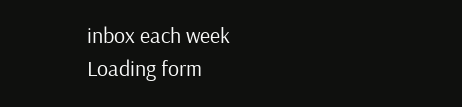inbox each week
Loading form